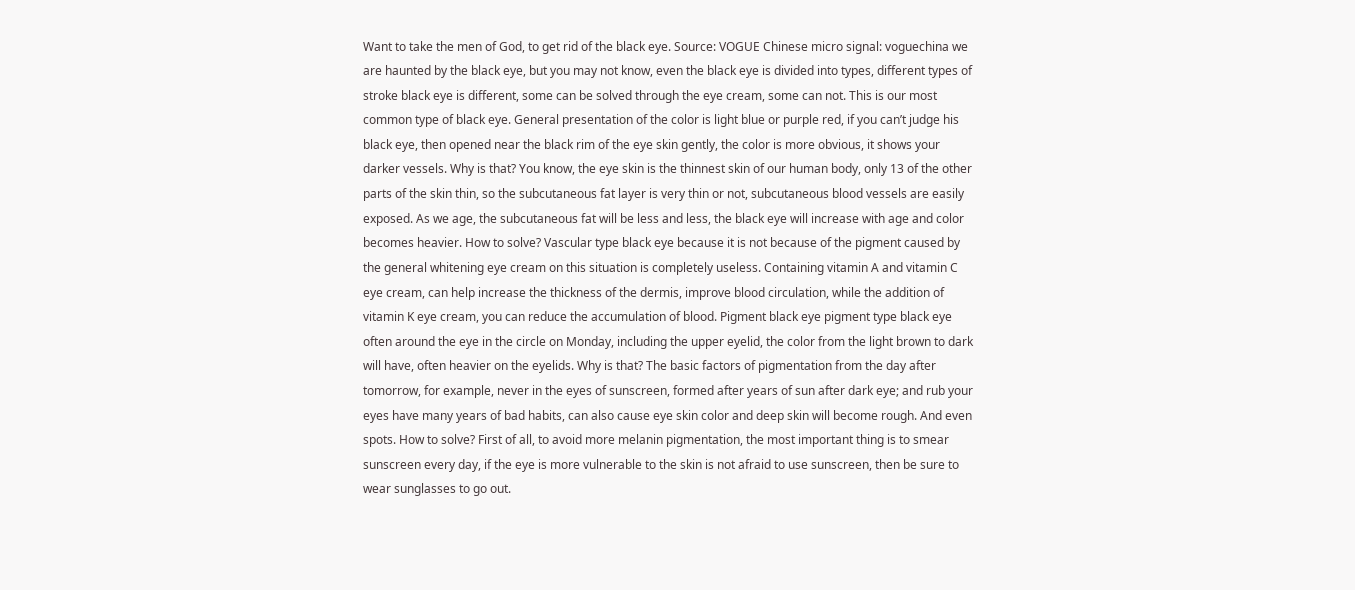Want to take the men of God, to get rid of the black eye. Source: VOGUE Chinese micro signal: voguechina we are haunted by the black eye, but you may not know, even the black eye is divided into types, different types of stroke black eye is different, some can be solved through the eye cream, some can not. This is our most common type of black eye. General presentation of the color is light blue or purple red, if you can’t judge his black eye, then opened near the black rim of the eye skin gently, the color is more obvious, it shows your darker vessels. Why is that? You know, the eye skin is the thinnest skin of our human body, only 13 of the other parts of the skin thin, so the subcutaneous fat layer is very thin or not, subcutaneous blood vessels are easily exposed. As we age, the subcutaneous fat will be less and less, the black eye will increase with age and color becomes heavier. How to solve? Vascular type black eye because it is not because of the pigment caused by the general whitening eye cream on this situation is completely useless. Containing vitamin A and vitamin C eye cream, can help increase the thickness of the dermis, improve blood circulation, while the addition of vitamin K eye cream, you can reduce the accumulation of blood. Pigment black eye pigment type black eye often around the eye in the circle on Monday, including the upper eyelid, the color from the light brown to dark will have, often heavier on the eyelids. Why is that? The basic factors of pigmentation from the day after tomorrow, for example, never in the eyes of sunscreen, formed after years of sun after dark eye; and rub your eyes have many years of bad habits, can also cause eye skin color and deep skin will become rough. And even spots. How to solve? First of all, to avoid more melanin pigmentation, the most important thing is to smear sunscreen every day, if the eye is more vulnerable to the skin is not afraid to use sunscreen, then be sure to wear sunglasses to go out.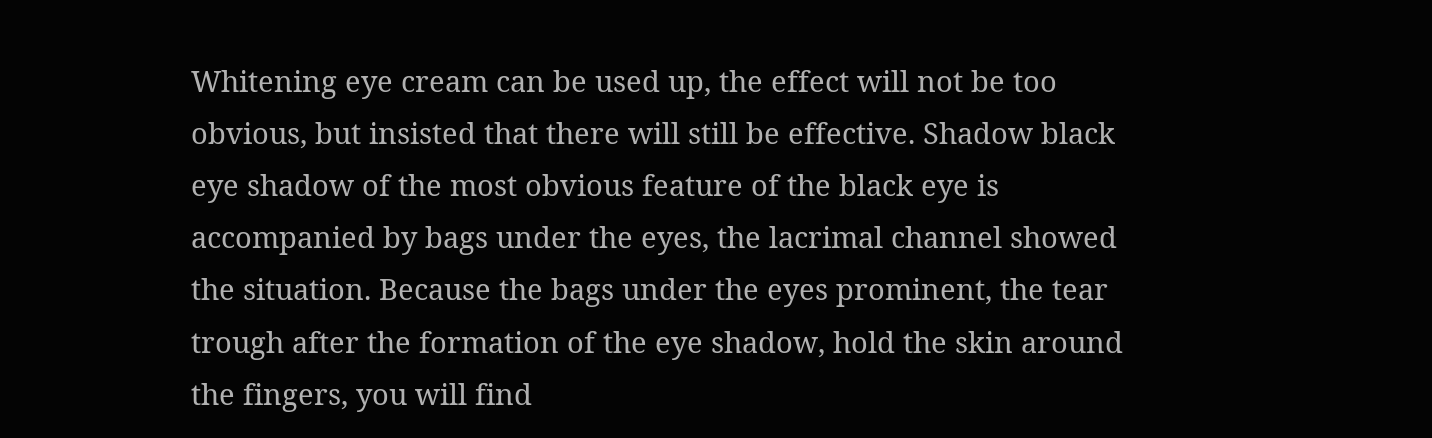Whitening eye cream can be used up, the effect will not be too obvious, but insisted that there will still be effective. Shadow black eye shadow of the most obvious feature of the black eye is accompanied by bags under the eyes, the lacrimal channel showed the situation. Because the bags under the eyes prominent, the tear trough after the formation of the eye shadow, hold the skin around the fingers, you will find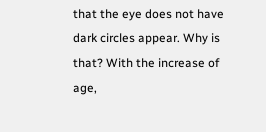that the eye does not have dark circles appear. Why is that? With the increase of age,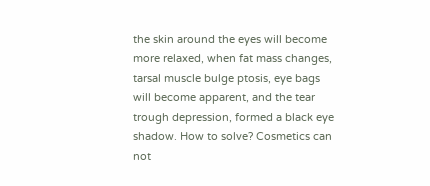the skin around the eyes will become more relaxed, when fat mass changes, tarsal muscle bulge ptosis, eye bags will become apparent, and the tear trough depression, formed a black eye shadow. How to solve? Cosmetics can not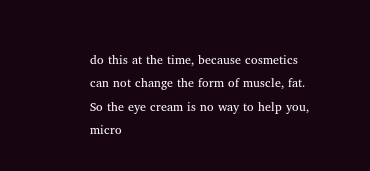do this at the time, because cosmetics can not change the form of muscle, fat. So the eye cream is no way to help you, micro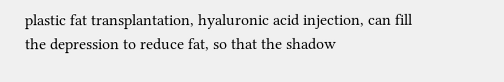plastic fat transplantation, hyaluronic acid injection, can fill the depression to reduce fat, so that the shadow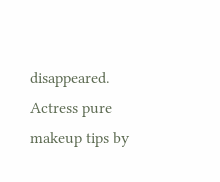disappeared. Actress pure makeup tips by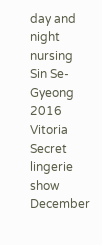day and night nursing Sin Se-Gyeong 2016 Vitoria Secret lingerie show December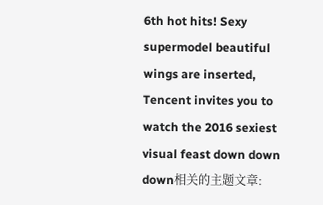6th hot hits! Sexy supermodel beautiful wings are inserted, Tencent invites you to watch the 2016 sexiest visual feast down down down相关的主题文章: